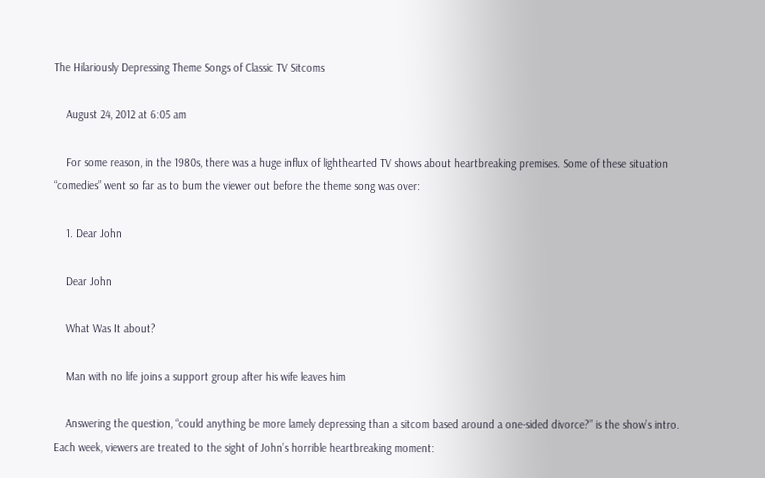The Hilariously Depressing Theme Songs of Classic TV Sitcoms

    August 24, 2012 at 6:05 am

    For some reason, in the 1980s, there was a huge influx of lighthearted TV shows about heartbreaking premises. Some of these situation “comedies” went so far as to bum the viewer out before the theme song was over:

    1. Dear John

    Dear John

    What Was It about?

    Man with no life joins a support group after his wife leaves him

    Answering the question, “could anything be more lamely depressing than a sitcom based around a one-sided divorce?” is the show’s intro. Each week, viewers are treated to the sight of John’s horrible heartbreaking moment: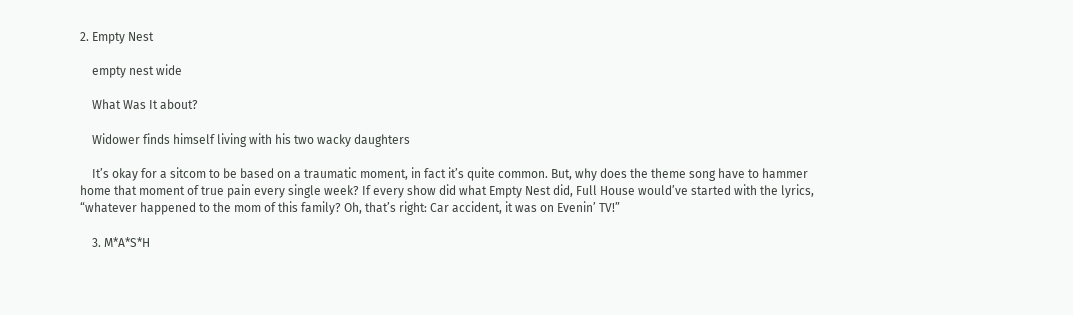2. Empty Nest

    empty nest wide

    What Was It about?

    Widower finds himself living with his two wacky daughters

    It’s okay for a sitcom to be based on a traumatic moment, in fact it’s quite common. But, why does the theme song have to hammer home that moment of true pain every single week? If every show did what Empty Nest did, Full House would’ve started with the lyrics, “whatever happened to the mom of this family? Oh, that’s right: Car accident, it was on Evenin’ TV!”

    3. M*A*S*H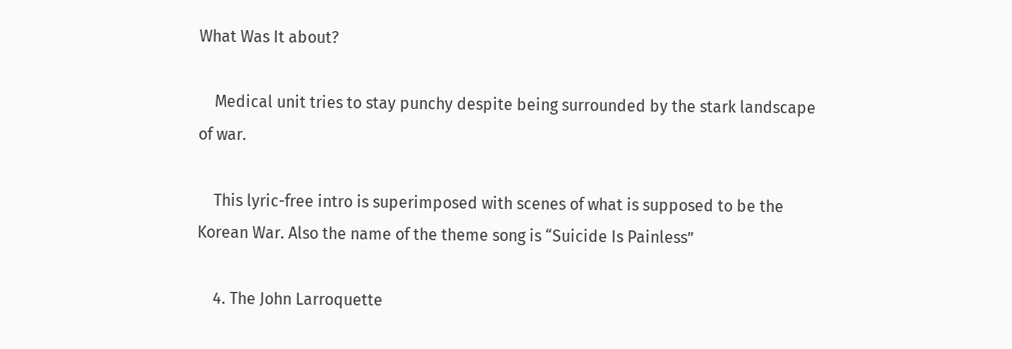What Was It about?

    Medical unit tries to stay punchy despite being surrounded by the stark landscape of war.

    This lyric-free intro is superimposed with scenes of what is supposed to be the Korean War. Also the name of the theme song is “Suicide Is Painless”

    4. The John Larroquette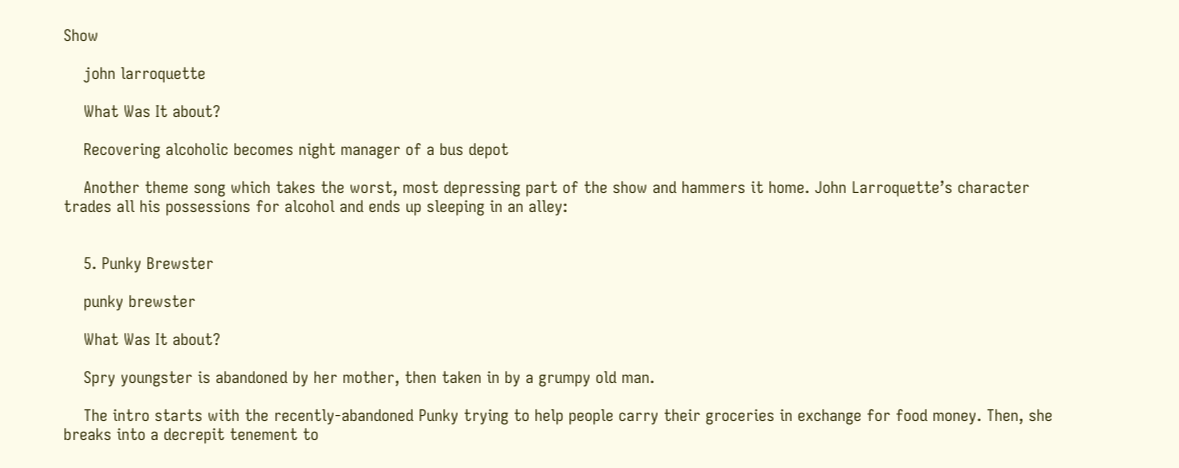Show

    john larroquette

    What Was It about?

    Recovering alcoholic becomes night manager of a bus depot

    Another theme song which takes the worst, most depressing part of the show and hammers it home. John Larroquette’s character trades all his possessions for alcohol and ends up sleeping in an alley:


    5. Punky Brewster

    punky brewster

    What Was It about?

    Spry youngster is abandoned by her mother, then taken in by a grumpy old man.

    The intro starts with the recently-abandoned Punky trying to help people carry their groceries in exchange for food money. Then, she breaks into a decrepit tenement to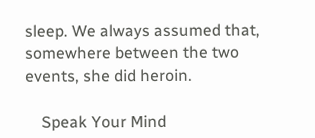sleep. We always assumed that, somewhere between the two events, she did heroin.

    Speak Your Mind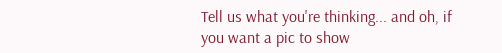Tell us what you're thinking... and oh, if you want a pic to show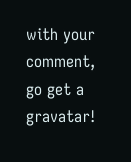with your comment, go get a gravatar!